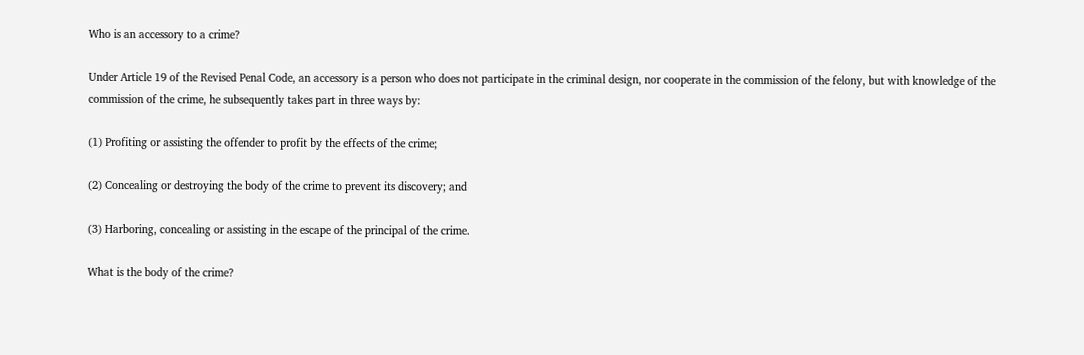Who is an accessory to a crime?

Under Article 19 of the Revised Penal Code, an accessory is a person who does not participate in the criminal design, nor cooperate in the commission of the felony, but with knowledge of the commission of the crime, he subsequently takes part in three ways by:

(1) Profiting or assisting the offender to profit by the effects of the crime;

(2) Concealing or destroying the body of the crime to prevent its discovery; and

(3) Harboring, concealing or assisting in the escape of the principal of the crime.

What is the body of the crime?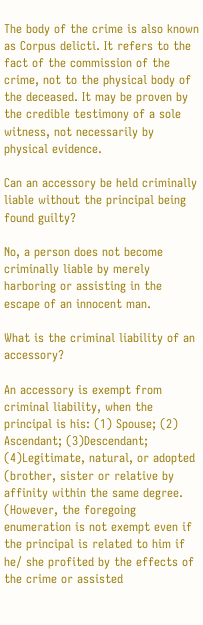The body of the crime is also known as Corpus delicti. It refers to the fact of the commission of the crime, not to the physical body of the deceased. It may be proven by the credible testimony of a sole witness, not necessarily by physical evidence.

Can an accessory be held criminally liable without the principal being found guilty?

No, a person does not become criminally liable by merely harboring or assisting in the escape of an innocent man.

What is the criminal liability of an accessory?

An accessory is exempt from criminal liability, when the principal is his: (1) Spouse; (2) Ascendant; (3)Descendant; (4)Legitimate, natural, or adopted (brother, sister or relative by affinity within the same degree. (However, the foregoing enumeration is not exempt even if the principal is related to him if he/ she profited by the effects of the crime or assisted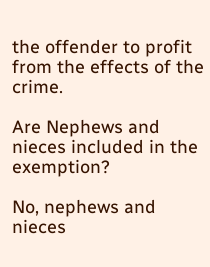the offender to profit from the effects of the crime.

Are Nephews and nieces included in the exemption?

No, nephews and nieces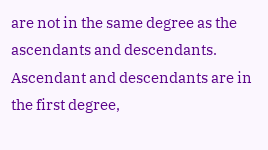are not in the same degree as the ascendants and descendants. Ascendant and descendants are in the first degree,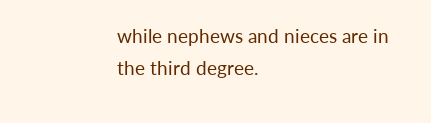while nephews and nieces are in the third degree.